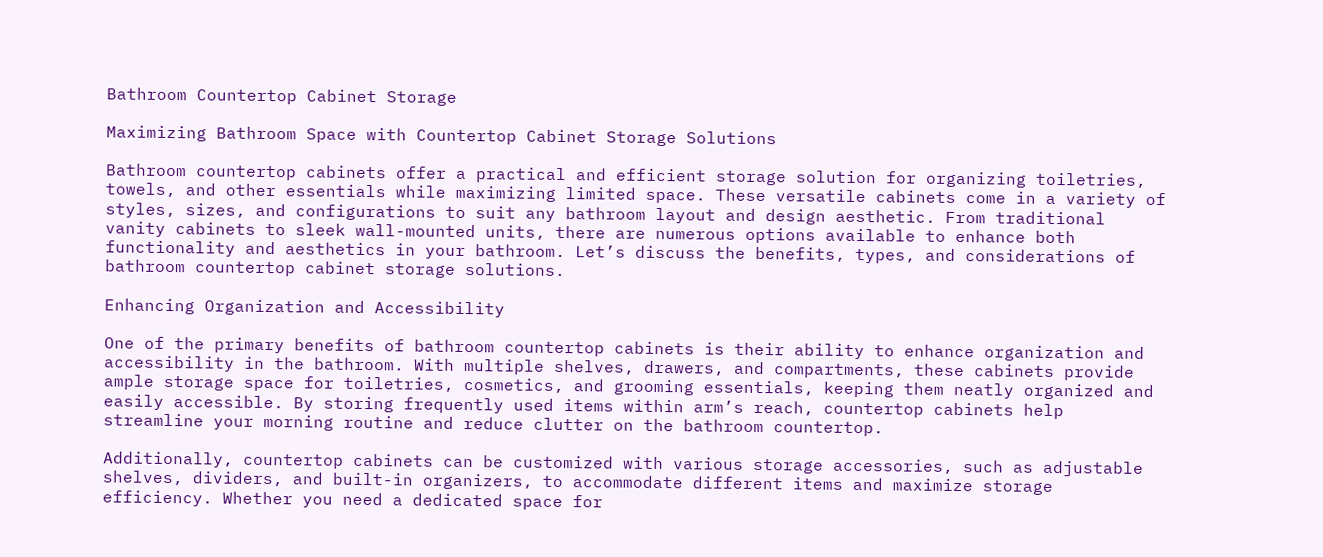Bathroom Countertop Cabinet Storage

Maximizing Bathroom Space with Countertop Cabinet Storage Solutions

Bathroom countertop cabinets offer a practical and efficient storage solution for organizing toiletries, towels, and other essentials while maximizing limited space. These versatile cabinets come in a variety of styles, sizes, and configurations to suit any bathroom layout and design aesthetic. From traditional vanity cabinets to sleek wall-mounted units, there are numerous options available to enhance both functionality and aesthetics in your bathroom. Let’s discuss the benefits, types, and considerations of bathroom countertop cabinet storage solutions.

Enhancing Organization and Accessibility

One of the primary benefits of bathroom countertop cabinets is their ability to enhance organization and accessibility in the bathroom. With multiple shelves, drawers, and compartments, these cabinets provide ample storage space for toiletries, cosmetics, and grooming essentials, keeping them neatly organized and easily accessible. By storing frequently used items within arm’s reach, countertop cabinets help streamline your morning routine and reduce clutter on the bathroom countertop.

Additionally, countertop cabinets can be customized with various storage accessories, such as adjustable shelves, dividers, and built-in organizers, to accommodate different items and maximize storage efficiency. Whether you need a dedicated space for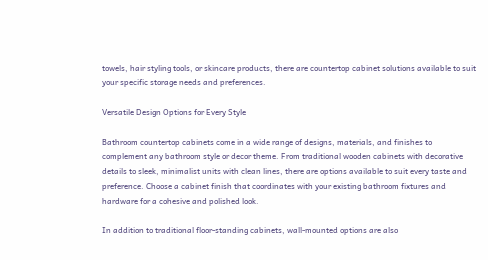towels, hair styling tools, or skincare products, there are countertop cabinet solutions available to suit your specific storage needs and preferences.

Versatile Design Options for Every Style

Bathroom countertop cabinets come in a wide range of designs, materials, and finishes to complement any bathroom style or decor theme. From traditional wooden cabinets with decorative details to sleek, minimalist units with clean lines, there are options available to suit every taste and preference. Choose a cabinet finish that coordinates with your existing bathroom fixtures and hardware for a cohesive and polished look.

In addition to traditional floor-standing cabinets, wall-mounted options are also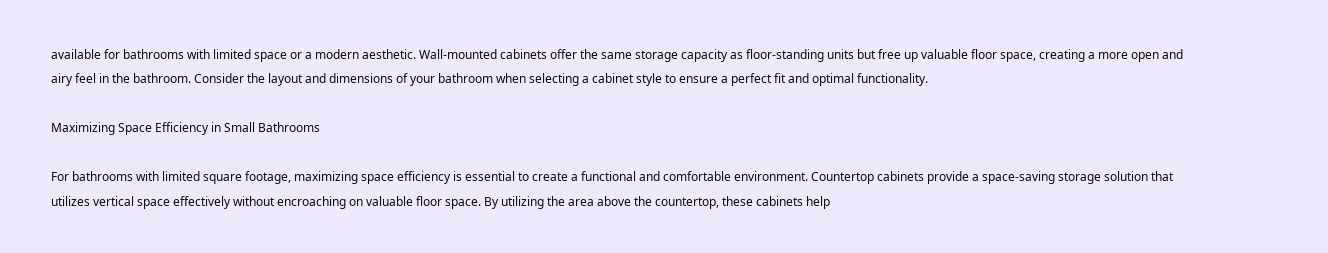available for bathrooms with limited space or a modern aesthetic. Wall-mounted cabinets offer the same storage capacity as floor-standing units but free up valuable floor space, creating a more open and airy feel in the bathroom. Consider the layout and dimensions of your bathroom when selecting a cabinet style to ensure a perfect fit and optimal functionality.

Maximizing Space Efficiency in Small Bathrooms

For bathrooms with limited square footage, maximizing space efficiency is essential to create a functional and comfortable environment. Countertop cabinets provide a space-saving storage solution that utilizes vertical space effectively without encroaching on valuable floor space. By utilizing the area above the countertop, these cabinets help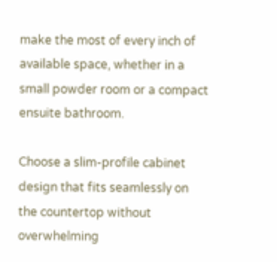make the most of every inch of available space, whether in a small powder room or a compact ensuite bathroom.

Choose a slim-profile cabinet design that fits seamlessly on the countertop without overwhelming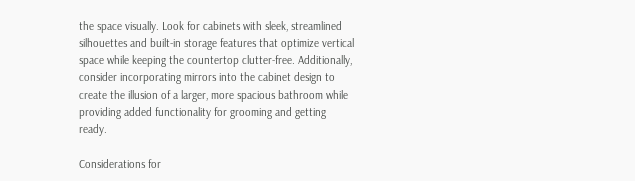the space visually. Look for cabinets with sleek, streamlined silhouettes and built-in storage features that optimize vertical space while keeping the countertop clutter-free. Additionally, consider incorporating mirrors into the cabinet design to create the illusion of a larger, more spacious bathroom while providing added functionality for grooming and getting ready.

Considerations for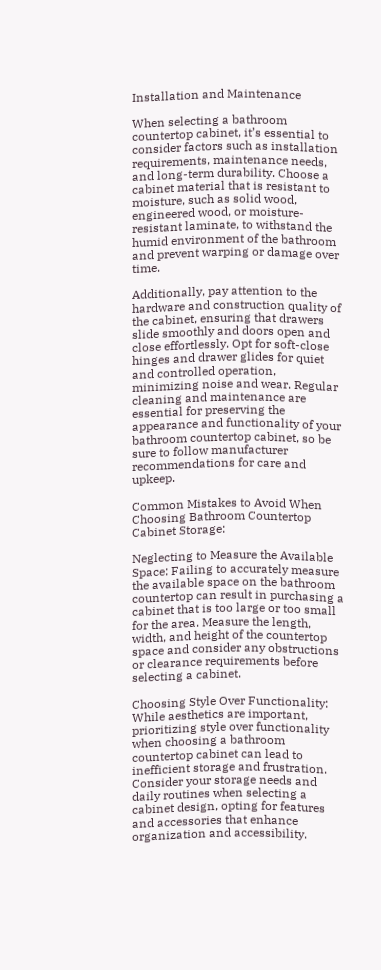Installation and Maintenance

When selecting a bathroom countertop cabinet, it’s essential to consider factors such as installation requirements, maintenance needs, and long-term durability. Choose a cabinet material that is resistant to moisture, such as solid wood, engineered wood, or moisture-resistant laminate, to withstand the humid environment of the bathroom and prevent warping or damage over time.

Additionally, pay attention to the hardware and construction quality of the cabinet, ensuring that drawers slide smoothly and doors open and close effortlessly. Opt for soft-close hinges and drawer glides for quiet and controlled operation, minimizing noise and wear. Regular cleaning and maintenance are essential for preserving the appearance and functionality of your bathroom countertop cabinet, so be sure to follow manufacturer recommendations for care and upkeep.

Common Mistakes to Avoid When Choosing Bathroom Countertop Cabinet Storage:

Neglecting to Measure the Available Space: Failing to accurately measure the available space on the bathroom countertop can result in purchasing a cabinet that is too large or too small for the area. Measure the length, width, and height of the countertop space and consider any obstructions or clearance requirements before selecting a cabinet.

Choosing Style Over Functionality: While aesthetics are important, prioritizing style over functionality when choosing a bathroom countertop cabinet can lead to inefficient storage and frustration. Consider your storage needs and daily routines when selecting a cabinet design, opting for features and accessories that enhance organization and accessibility.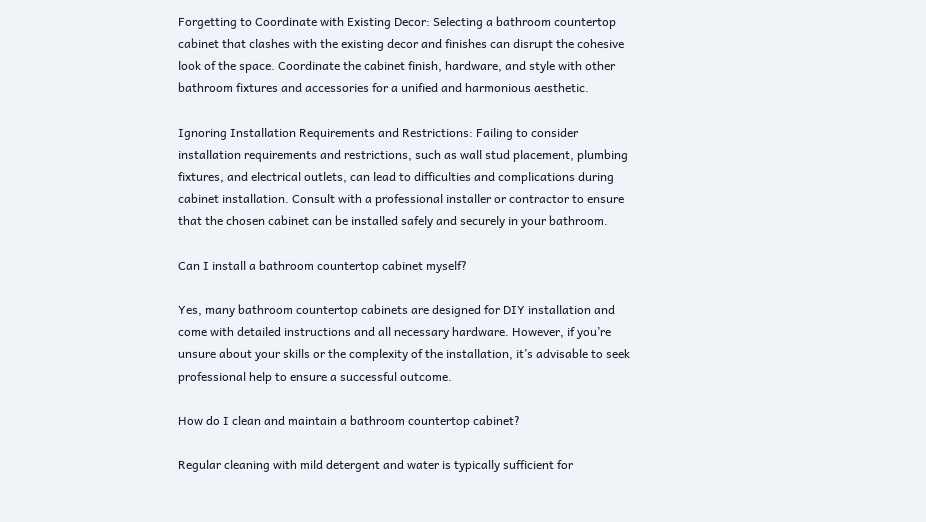Forgetting to Coordinate with Existing Decor: Selecting a bathroom countertop cabinet that clashes with the existing decor and finishes can disrupt the cohesive look of the space. Coordinate the cabinet finish, hardware, and style with other bathroom fixtures and accessories for a unified and harmonious aesthetic.

Ignoring Installation Requirements and Restrictions: Failing to consider installation requirements and restrictions, such as wall stud placement, plumbing fixtures, and electrical outlets, can lead to difficulties and complications during cabinet installation. Consult with a professional installer or contractor to ensure that the chosen cabinet can be installed safely and securely in your bathroom.

Can I install a bathroom countertop cabinet myself?

Yes, many bathroom countertop cabinets are designed for DIY installation and come with detailed instructions and all necessary hardware. However, if you’re unsure about your skills or the complexity of the installation, it’s advisable to seek professional help to ensure a successful outcome.

How do I clean and maintain a bathroom countertop cabinet?

Regular cleaning with mild detergent and water is typically sufficient for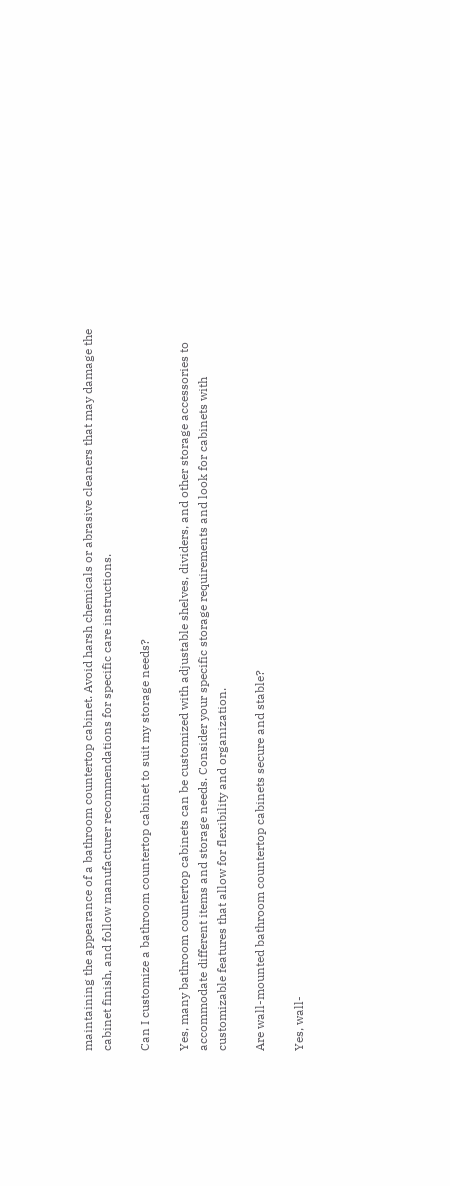maintaining the appearance of a bathroom countertop cabinet. Avoid harsh chemicals or abrasive cleaners that may damage the cabinet finish, and follow manufacturer recommendations for specific care instructions.

Can I customize a bathroom countertop cabinet to suit my storage needs?

Yes, many bathroom countertop cabinets can be customized with adjustable shelves, dividers, and other storage accessories to accommodate different items and storage needs. Consider your specific storage requirements and look for cabinets with customizable features that allow for flexibility and organization.

Are wall-mounted bathroom countertop cabinets secure and stable?

Yes, wall-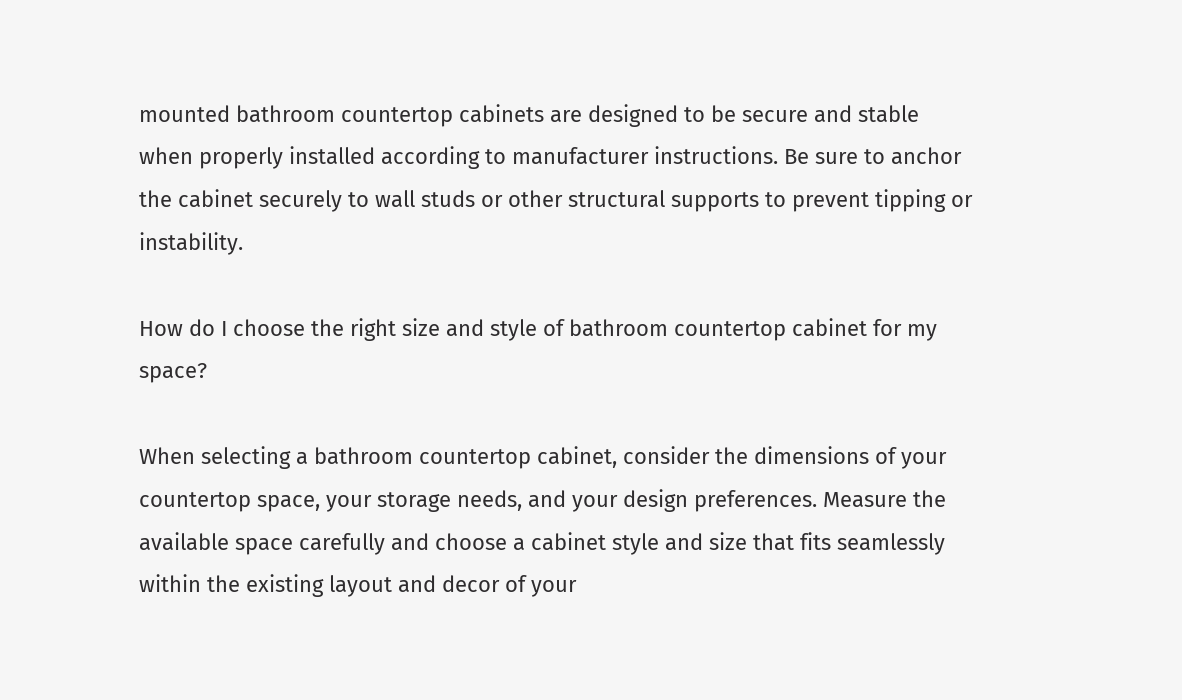mounted bathroom countertop cabinets are designed to be secure and stable when properly installed according to manufacturer instructions. Be sure to anchor the cabinet securely to wall studs or other structural supports to prevent tipping or instability.

How do I choose the right size and style of bathroom countertop cabinet for my space?

When selecting a bathroom countertop cabinet, consider the dimensions of your countertop space, your storage needs, and your design preferences. Measure the available space carefully and choose a cabinet style and size that fits seamlessly within the existing layout and decor of your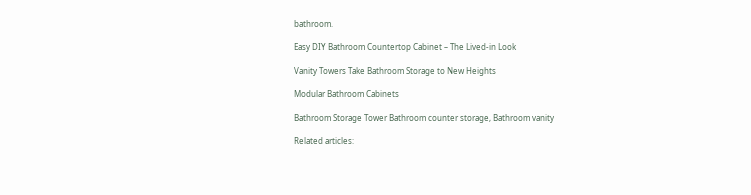bathroom.

Easy DIY Bathroom Countertop Cabinet – The Lived-in Look

Vanity Towers Take Bathroom Storage to New Heights

Modular Bathroom Cabinets

Bathroom Storage Tower Bathroom counter storage, Bathroom vanity

Related articles: